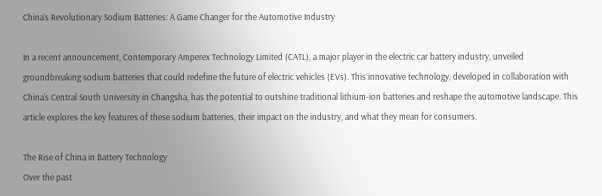China’s Revolutionary Sodium Batteries: A Game Changer for the Automotive Industry

In a recent announcement, Contemporary Amperex Technology Limited (CATL), a major player in the electric car battery industry, unveiled groundbreaking sodium batteries that could redefine the future of electric vehicles (EVs). This innovative technology, developed in collaboration with China’s Central South University in Changsha, has the potential to outshine traditional lithium-ion batteries and reshape the automotive landscape. This article explores the key features of these sodium batteries, their impact on the industry, and what they mean for consumers.

The Rise of China in Battery Technology
Over the past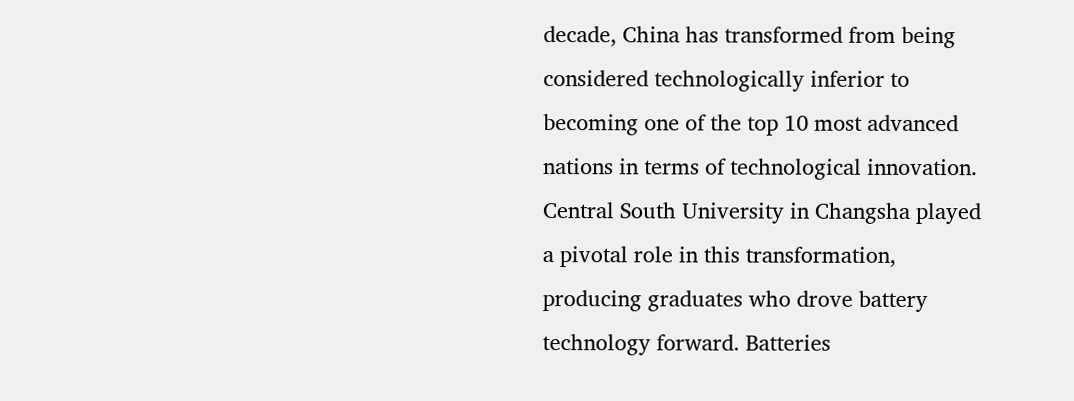decade, China has transformed from being considered technologically inferior to becoming one of the top 10 most advanced nations in terms of technological innovation. Central South University in Changsha played a pivotal role in this transformation, producing graduates who drove battery technology forward. Batteries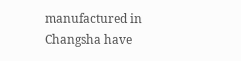manufactured in Changsha have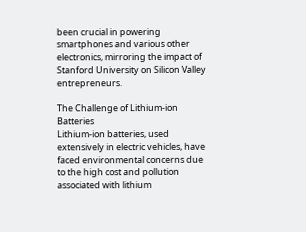been crucial in powering smartphones and various other electronics, mirroring the impact of Stanford University on Silicon Valley entrepreneurs.

The Challenge of Lithium-ion Batteries
Lithium-ion batteries, used extensively in electric vehicles, have faced environmental concerns due to the high cost and pollution associated with lithium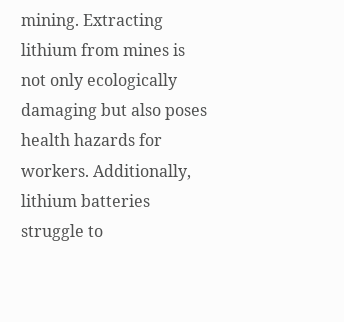mining. Extracting lithium from mines is not only ecologically damaging but also poses health hazards for workers. Additionally, lithium batteries struggle to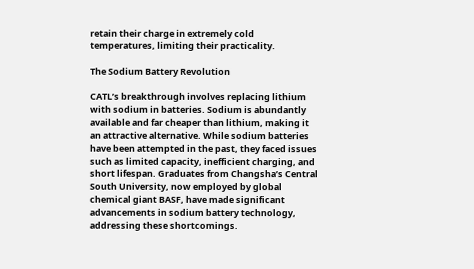retain their charge in extremely cold temperatures, limiting their practicality.

The Sodium Battery Revolution

CATL’s breakthrough involves replacing lithium with sodium in batteries. Sodium is abundantly available and far cheaper than lithium, making it an attractive alternative. While sodium batteries have been attempted in the past, they faced issues such as limited capacity, inefficient charging, and short lifespan. Graduates from Changsha’s Central South University, now employed by global chemical giant BASF, have made significant advancements in sodium battery technology, addressing these shortcomings.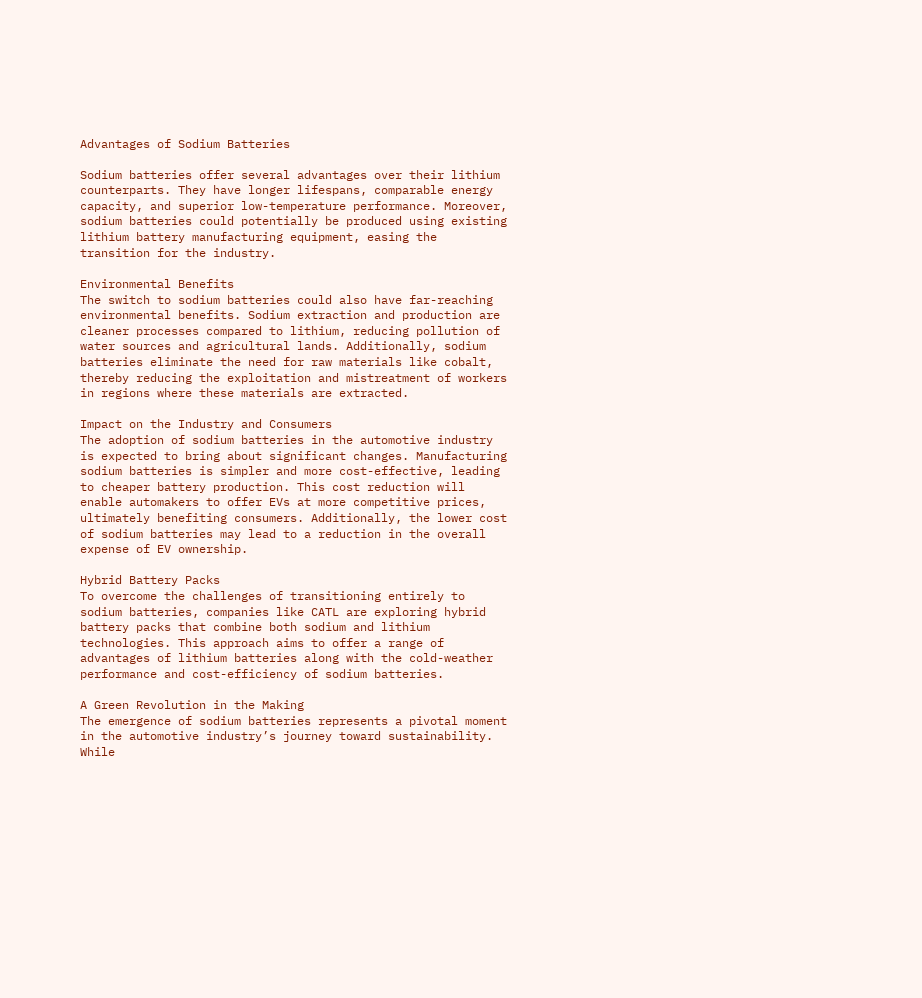Advantages of Sodium Batteries

Sodium batteries offer several advantages over their lithium counterparts. They have longer lifespans, comparable energy capacity, and superior low-temperature performance. Moreover, sodium batteries could potentially be produced using existing lithium battery manufacturing equipment, easing the transition for the industry.

Environmental Benefits
The switch to sodium batteries could also have far-reaching environmental benefits. Sodium extraction and production are cleaner processes compared to lithium, reducing pollution of water sources and agricultural lands. Additionally, sodium batteries eliminate the need for raw materials like cobalt, thereby reducing the exploitation and mistreatment of workers in regions where these materials are extracted.

Impact on the Industry and Consumers
The adoption of sodium batteries in the automotive industry is expected to bring about significant changes. Manufacturing sodium batteries is simpler and more cost-effective, leading to cheaper battery production. This cost reduction will enable automakers to offer EVs at more competitive prices, ultimately benefiting consumers. Additionally, the lower cost of sodium batteries may lead to a reduction in the overall expense of EV ownership.

Hybrid Battery Packs
To overcome the challenges of transitioning entirely to sodium batteries, companies like CATL are exploring hybrid battery packs that combine both sodium and lithium technologies. This approach aims to offer a range of advantages of lithium batteries along with the cold-weather performance and cost-efficiency of sodium batteries.

A Green Revolution in the Making
The emergence of sodium batteries represents a pivotal moment in the automotive industry’s journey toward sustainability. While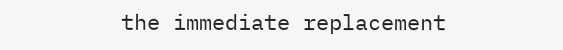the immediate replacement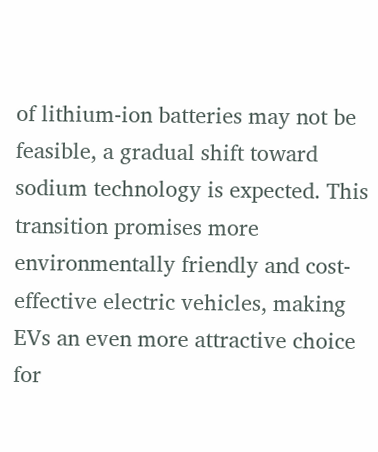of lithium-ion batteries may not be feasible, a gradual shift toward sodium technology is expected. This transition promises more environmentally friendly and cost-effective electric vehicles, making EVs an even more attractive choice for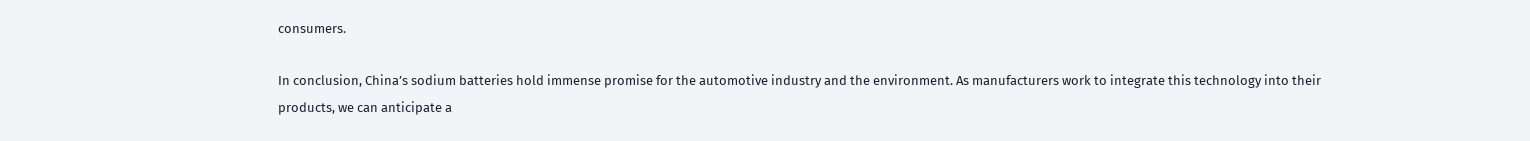consumers.

In conclusion, China’s sodium batteries hold immense promise for the automotive industry and the environment. As manufacturers work to integrate this technology into their products, we can anticipate a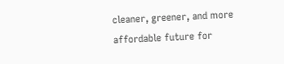cleaner, greener, and more affordable future for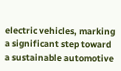electric vehicles, marking a significant step toward a sustainable automotive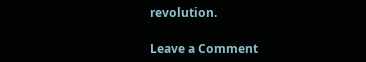revolution.

Leave a Comment